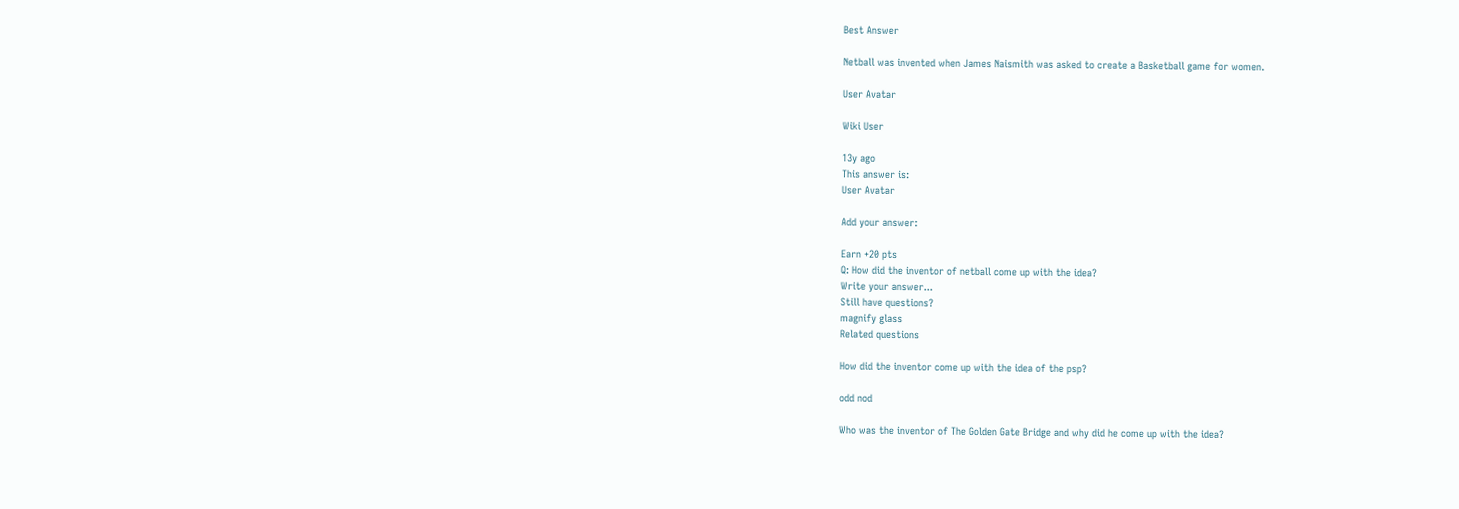Best Answer

Netball was invented when James Naismith was asked to create a Basketball game for women.

User Avatar

Wiki User

13y ago
This answer is:
User Avatar

Add your answer:

Earn +20 pts
Q: How did the inventor of netball come up with the idea?
Write your answer...
Still have questions?
magnify glass
Related questions

How did the inventor come up with the idea of the psp?

odd nod

Who was the inventor of The Golden Gate Bridge and why did he come up with the idea?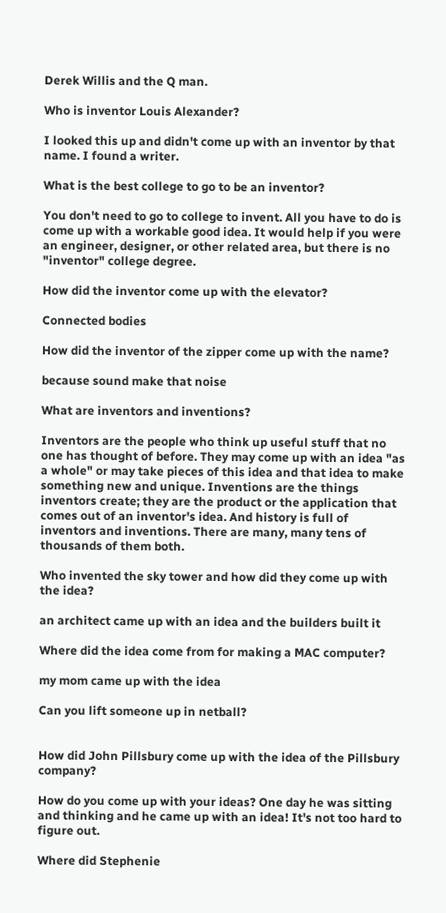Derek Willis and the Q man.

Who is inventor Louis Alexander?

I looked this up and didn't come up with an inventor by that name. I found a writer.

What is the best college to go to be an inventor?

You don't need to go to college to invent. All you have to do is come up with a workable good idea. It would help if you were an engineer, designer, or other related area, but there is no "inventor" college degree.

How did the inventor come up with the elevator?

Connected bodies

How did the inventor of the zipper come up with the name?

because sound make that noise

What are inventors and inventions?

Inventors are the people who think up useful stuff that no one has thought of before. They may come up with an idea "as a whole" or may take pieces of this idea and that idea to make something new and unique. Inventions are the things inventors create; they are the product or the application that comes out of an inventor's idea. And history is full of inventors and inventions. There are many, many tens of thousands of them both.

Who invented the sky tower and how did they come up with the idea?

an architect came up with an idea and the builders built it

Where did the idea come from for making a MAC computer?

my mom came up with the idea

Can you lift someone up in netball?


How did John Pillsbury come up with the idea of the Pillsbury company?

How do you come up with your ideas? One day he was sitting and thinking and he came up with an idea! It's not too hard to figure out.

Where did Stephenie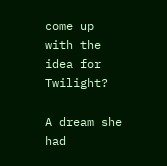come up with the idea for Twilight?

A dream she had